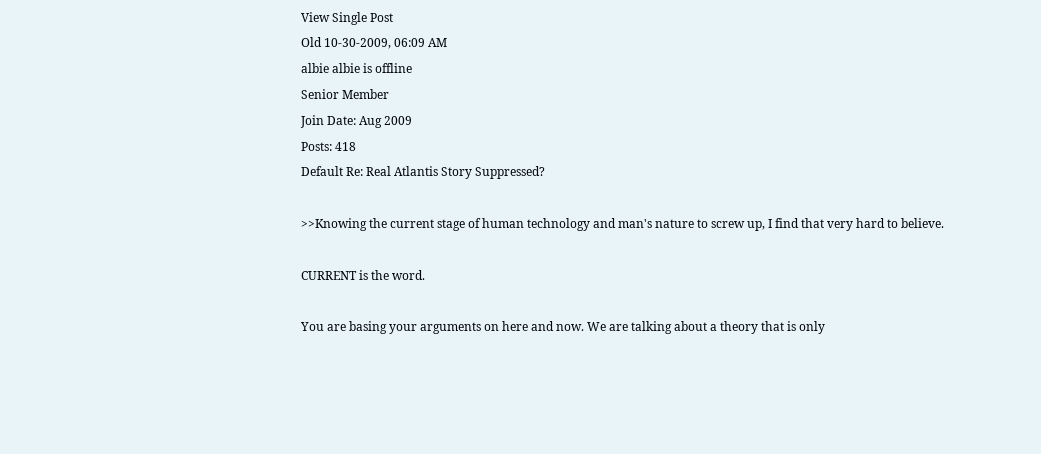View Single Post
Old 10-30-2009, 06:09 AM
albie albie is offline
Senior Member
Join Date: Aug 2009
Posts: 418
Default Re: Real Atlantis Story Suppressed?

>>Knowing the current stage of human technology and man's nature to screw up, I find that very hard to believe.

CURRENT is the word.

You are basing your arguments on here and now. We are talking about a theory that is only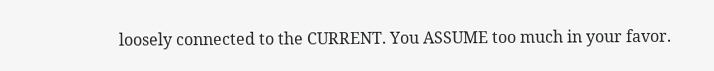loosely connected to the CURRENT. You ASSUME too much in your favor.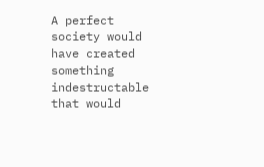A perfect society would have created something indestructable that would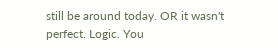still be around today. OR it wasn't perfect. Logic. You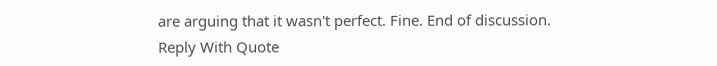are arguing that it wasn't perfect. Fine. End of discussion.
Reply With Quote